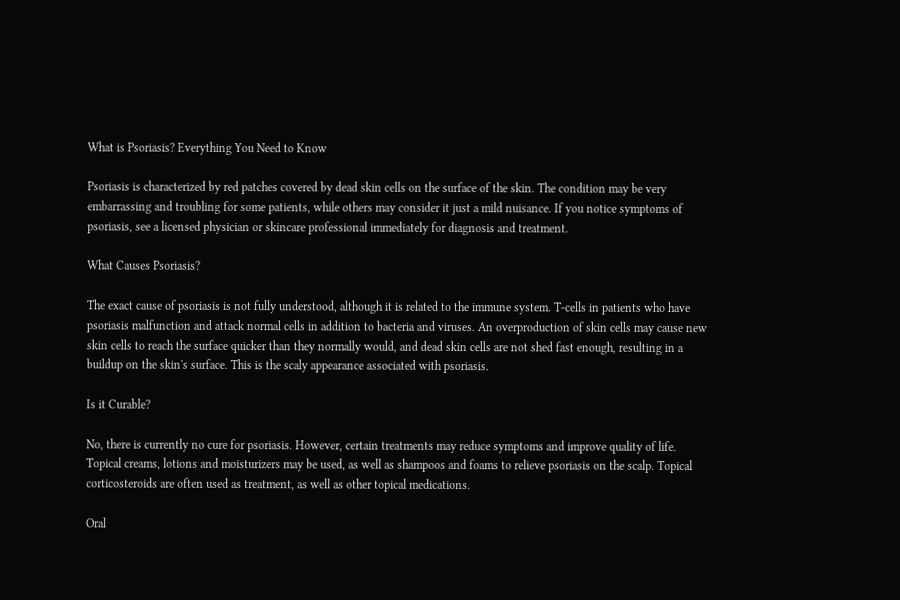What is Psoriasis? Everything You Need to Know

Psoriasis is characterized by red patches covered by dead skin cells on the surface of the skin. The condition may be very embarrassing and troubling for some patients, while others may consider it just a mild nuisance. If you notice symptoms of psoriasis, see a licensed physician or skincare professional immediately for diagnosis and treatment.

What Causes Psoriasis?

The exact cause of psoriasis is not fully understood, although it is related to the immune system. T-cells in patients who have psoriasis malfunction and attack normal cells in addition to bacteria and viruses. An overproduction of skin cells may cause new skin cells to reach the surface quicker than they normally would, and dead skin cells are not shed fast enough, resulting in a buildup on the skin's surface. This is the scaly appearance associated with psoriasis.

Is it Curable?

No, there is currently no cure for psoriasis. However, certain treatments may reduce symptoms and improve quality of life. Topical creams, lotions and moisturizers may be used, as well as shampoos and foams to relieve psoriasis on the scalp. Topical corticosteroids are often used as treatment, as well as other topical medications.

Oral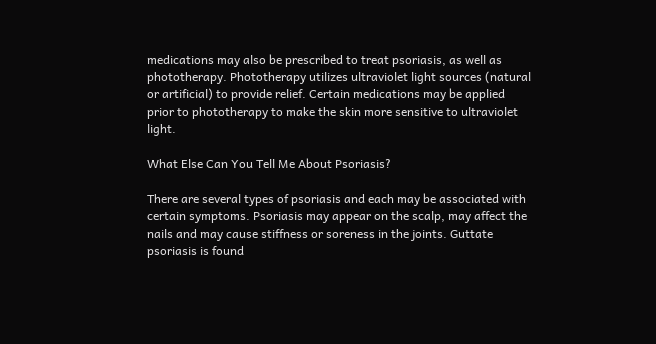medications may also be prescribed to treat psoriasis, as well as phototherapy. Phototherapy utilizes ultraviolet light sources (natural or artificial) to provide relief. Certain medications may be applied prior to phototherapy to make the skin more sensitive to ultraviolet light.

What Else Can You Tell Me About Psoriasis?

There are several types of psoriasis and each may be associated with certain symptoms. Psoriasis may appear on the scalp, may affect the nails and may cause stiffness or soreness in the joints. Guttate psoriasis is found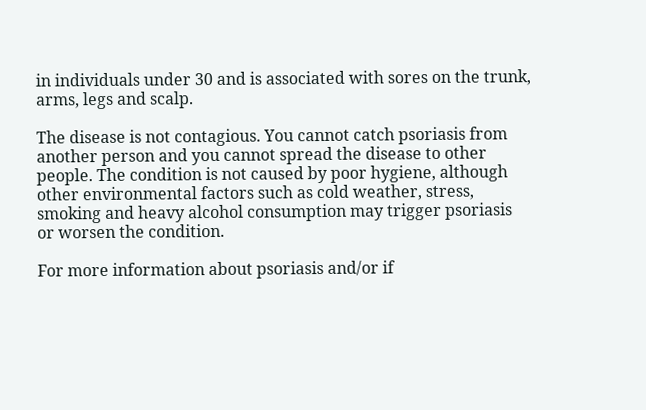in individuals under 30 and is associated with sores on the trunk, arms, legs and scalp.

The disease is not contagious. You cannot catch psoriasis from another person and you cannot spread the disease to other people. The condition is not caused by poor hygiene, although other environmental factors such as cold weather, stress, smoking and heavy alcohol consumption may trigger psoriasis or worsen the condition.

For more information about psoriasis and/or if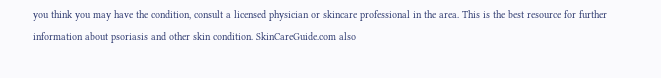you think you may have the condition, consult a licensed physician or skincare professional in the area. This is the best resource for further information about psoriasis and other skin condition. SkinCareGuide.com also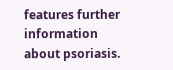features further information about psoriasis.